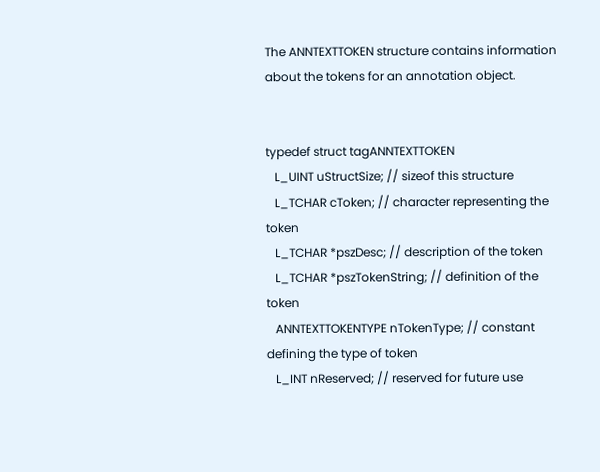The ANNTEXTTOKEN structure contains information about the tokens for an annotation object.


typedef struct tagANNTEXTTOKEN
   L_UINT uStructSize; // sizeof this structure
   L_TCHAR cToken; // character representing the token
   L_TCHAR *pszDesc; // description of the token
   L_TCHAR *pszTokenString; // definition of the token
   ANNTEXTTOKENTYPE nTokenType; // constant defining the type of token
   L_INT nReserved; // reserved for future use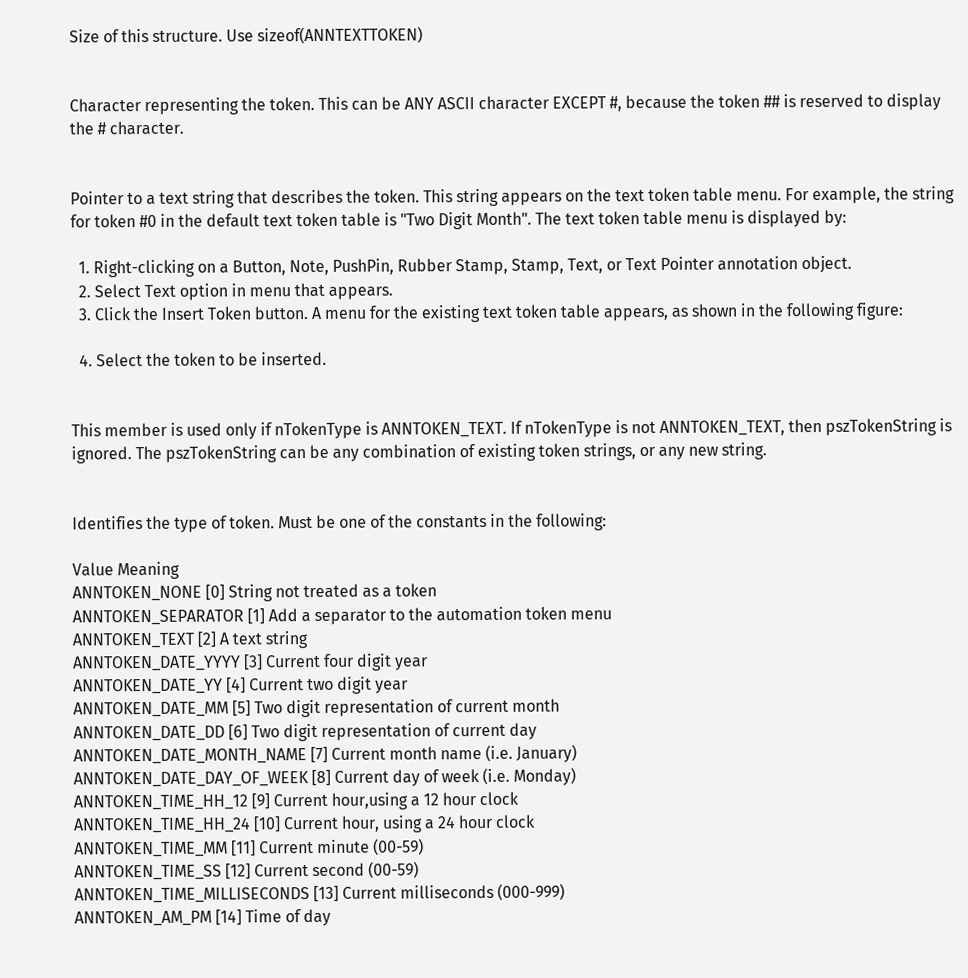Size of this structure. Use sizeof(ANNTEXTTOKEN)


Character representing the token. This can be ANY ASCII character EXCEPT #, because the token ## is reserved to display the # character.


Pointer to a text string that describes the token. This string appears on the text token table menu. For example, the string for token #0 in the default text token table is "Two Digit Month". The text token table menu is displayed by:

  1. Right-clicking on a Button, Note, PushPin, Rubber Stamp, Stamp, Text, or Text Pointer annotation object.
  2. Select Text option in menu that appears.
  3. Click the Insert Token button. A menu for the existing text token table appears, as shown in the following figure:

  4. Select the token to be inserted.


This member is used only if nTokenType is ANNTOKEN_TEXT. If nTokenType is not ANNTOKEN_TEXT, then pszTokenString is ignored. The pszTokenString can be any combination of existing token strings, or any new string.


Identifies the type of token. Must be one of the constants in the following:

Value Meaning
ANNTOKEN_NONE [0] String not treated as a token
ANNTOKEN_SEPARATOR [1] Add a separator to the automation token menu
ANNTOKEN_TEXT [2] A text string
ANNTOKEN_DATE_YYYY [3] Current four digit year
ANNTOKEN_DATE_YY [4] Current two digit year
ANNTOKEN_DATE_MM [5] Two digit representation of current month
ANNTOKEN_DATE_DD [6] Two digit representation of current day
ANNTOKEN_DATE_MONTH_NAME [7] Current month name (i.e. January)
ANNTOKEN_DATE_DAY_OF_WEEK [8] Current day of week (i.e. Monday)
ANNTOKEN_TIME_HH_12 [9] Current hour,using a 12 hour clock
ANNTOKEN_TIME_HH_24 [10] Current hour, using a 24 hour clock
ANNTOKEN_TIME_MM [11] Current minute (00-59)
ANNTOKEN_TIME_SS [12] Current second (00-59)
ANNTOKEN_TIME_MILLISECONDS [13] Current milliseconds (000-999)
ANNTOKEN_AM_PM [14] Time of day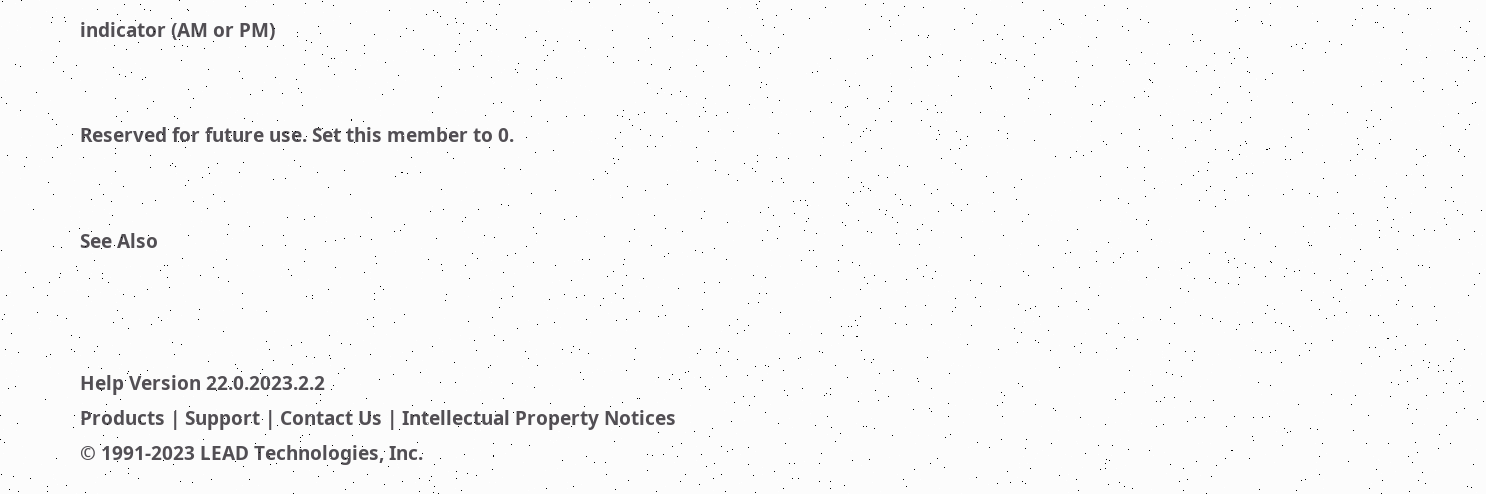indicator (AM or PM)


Reserved for future use. Set this member to 0.


See Also



Help Version 22.0.2023.2.2
Products | Support | Contact Us | Intellectual Property Notices
© 1991-2023 LEAD Technologies, Inc.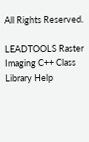All Rights Reserved.

LEADTOOLS Raster Imaging C++ Class Library Help